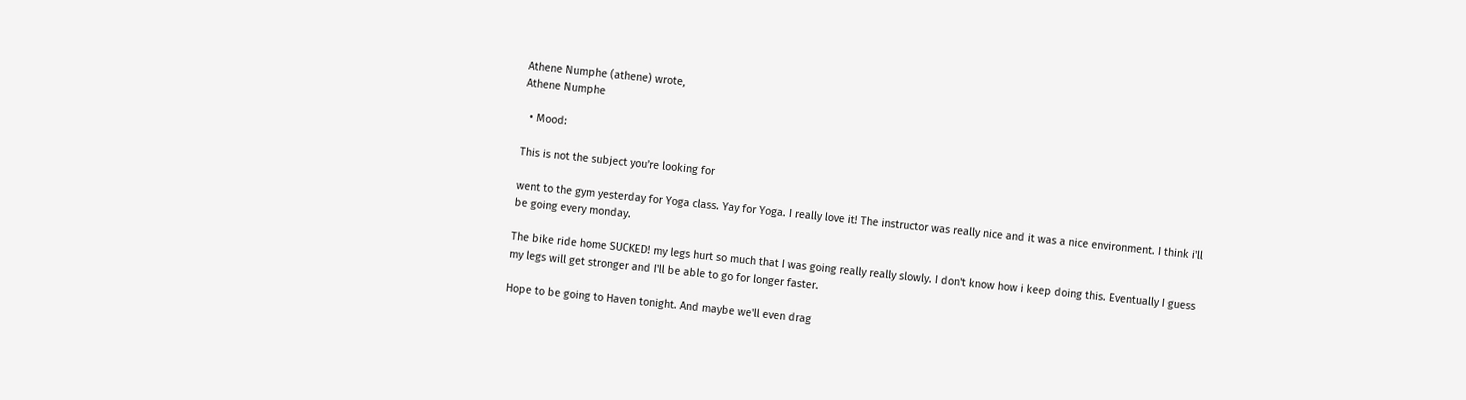Athene Numphe (athene) wrote,
Athene Numphe

  • Mood:

This is not the subject you're looking for

went to the gym yesterday for Yoga class. Yay for Yoga. I really love it! The instructor was really nice and it was a nice environment. I think i'll be going every monday.

The bike ride home SUCKED! my legs hurt so much that I was going really really slowly. I don't know how i keep doing this. Eventually I guess my legs will get stronger and I'll be able to go for longer faster.

Hope to be going to Haven tonight. And maybe we'll even drag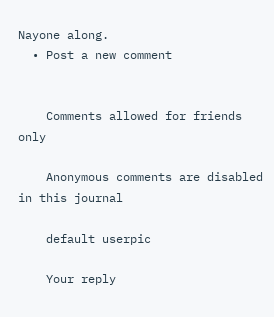Nayone along.
  • Post a new comment


    Comments allowed for friends only

    Anonymous comments are disabled in this journal

    default userpic

    Your reply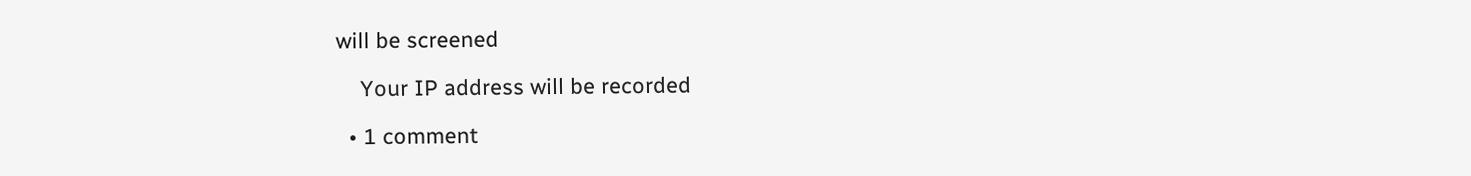will be screened

    Your IP address will be recorded

  • 1 comment